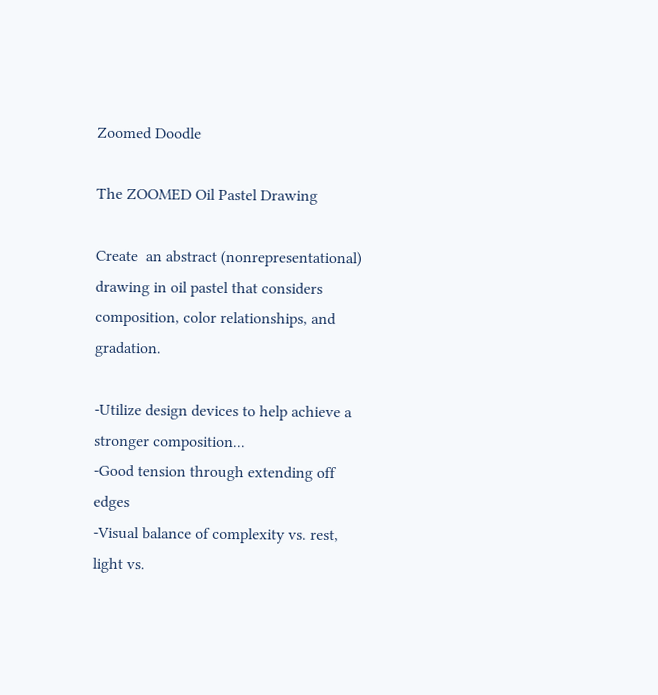Zoomed Doodle

The ZOOMED Oil Pastel Drawing

Create  an abstract (nonrepresentational) drawing in oil pastel that considers composition, color relationships, and gradation.

-Utilize design devices to help achieve a stronger composition...
-Good tension through extending off edges
-Visual balance of complexity vs. rest, light vs.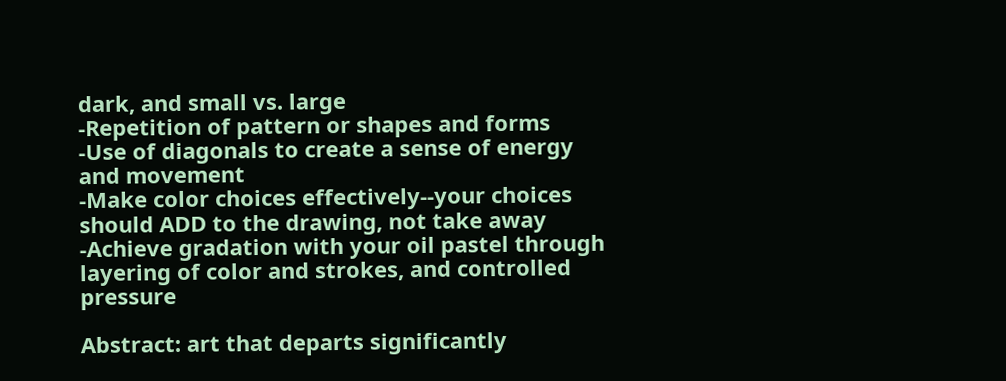dark, and small vs. large
-Repetition of pattern or shapes and forms
-Use of diagonals to create a sense of energy and movement
-Make color choices effectively--your choices should ADD to the drawing, not take away
-Achieve gradation with your oil pastel through layering of color and strokes, and controlled pressure

Abstract: art that departs significantly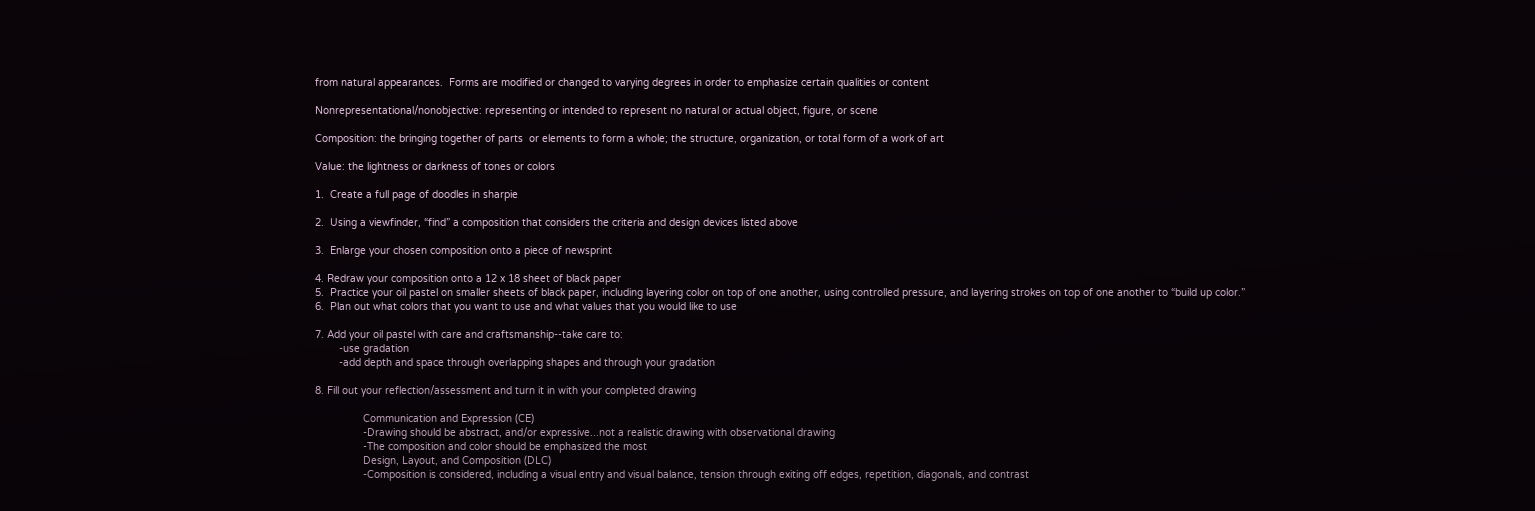from natural appearances.  Forms are modified or changed to varying degrees in order to emphasize certain qualities or content

Nonrepresentational/nonobjective: representing or intended to represent no natural or actual object, figure, or scene

Composition: the bringing together of parts  or elements to form a whole; the structure, organization, or total form of a work of art

Value: the lightness or darkness of tones or colors

1.  Create a full page of doodles in sharpie

2.  Using a viewfinder, “find” a composition that considers the criteria and design devices listed above

3.  Enlarge your chosen composition onto a piece of newsprint

4. Redraw your composition onto a 12 x 18 sheet of black paper
5.  Practice your oil pastel on smaller sheets of black paper, including layering color on top of one another, using controlled pressure, and layering strokes on top of one another to “build up color.”
6.  Plan out what colors that you want to use and what values that you would like to use

7. Add your oil pastel with care and craftsmanship--take care to:
        -use gradation
        -add depth and space through overlapping shapes and through your gradation

8. Fill out your reflection/assessment and turn it in with your completed drawing

                Communication and Expression (CE)
                -Drawing should be abstract, and/or expressive...not a realistic drawing with observational drawing
                -The composition and color should be emphasized the most
                Design, Layout, and Composition (DLC)
                -Composition is considered, including a visual entry and visual balance, tension through exiting off edges, repetition, diagonals, and contrast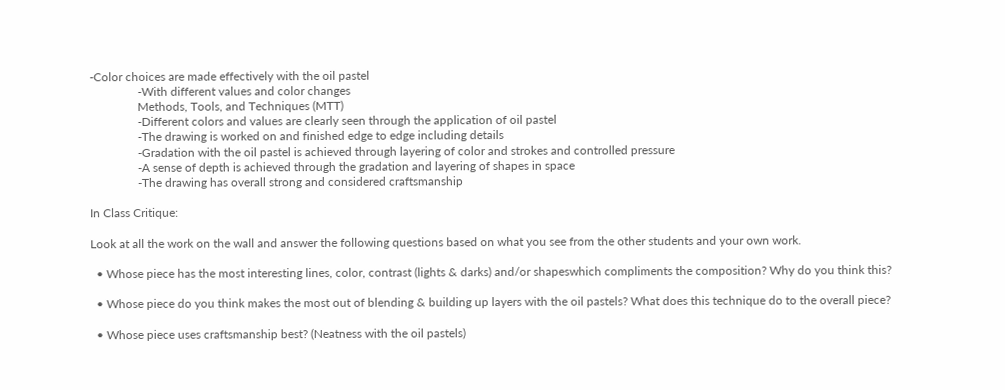-Color choices are made effectively with the oil pastel
                -With different values and color changes
                Methods, Tools, and Techniques (MTT)
                -Different colors and values are clearly seen through the application of oil pastel
                -The drawing is worked on and finished edge to edge including details
                -Gradation with the oil pastel is achieved through layering of color and strokes and controlled pressure
                -A sense of depth is achieved through the gradation and layering of shapes in space
                -The drawing has overall strong and considered craftsmanship

In Class Critique:

Look at all the work on the wall and answer the following questions based on what you see from the other students and your own work.

  • Whose piece has the most interesting lines, color, contrast (lights & darks) and/or shapeswhich compliments the composition? Why do you think this?

  • Whose piece do you think makes the most out of blending & building up layers with the oil pastels? What does this technique do to the overall piece?

  • Whose piece uses craftsmanship best? (Neatness with the oil pastels)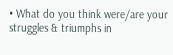• What do you think were/are your struggles & triumphs in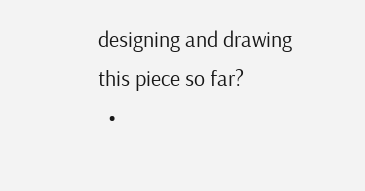designing and drawing this piece so far?
  •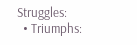Struggles:
  • Triumphs: